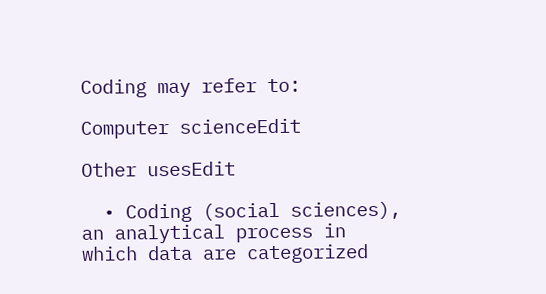Coding may refer to:

Computer scienceEdit

Other usesEdit

  • Coding (social sciences), an analytical process in which data are categorized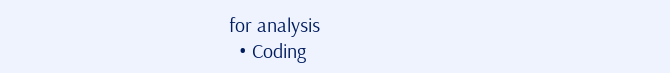for analysis
  • Coding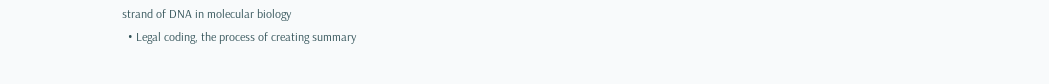strand of DNA in molecular biology
  • Legal coding, the process of creating summary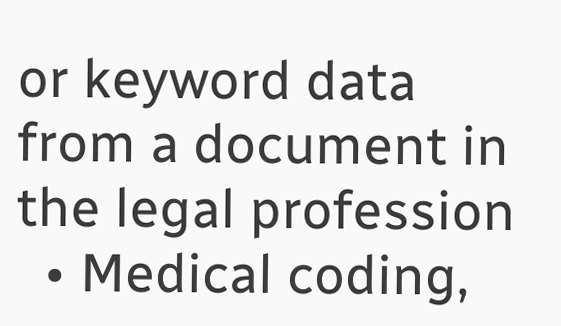or keyword data from a document in the legal profession
  • Medical coding,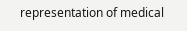representation of medical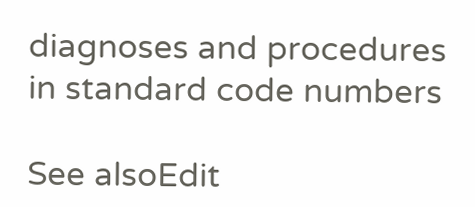diagnoses and procedures in standard code numbers

See alsoEdit